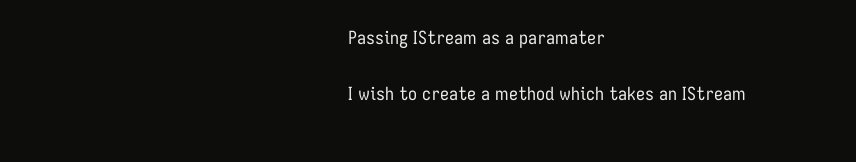Passing IStream as a paramater

I wish to create a method which takes an IStream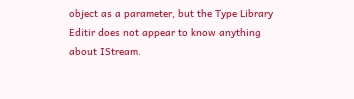object as a parameter, but the Type Library Editir does not appear to know anything about IStream.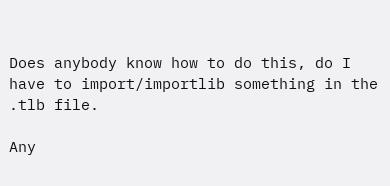Does anybody know how to do this, do I have to import/importlib something in the .tlb file.

Any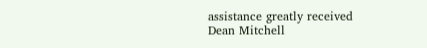assistance greatly received
Dean Mitchell